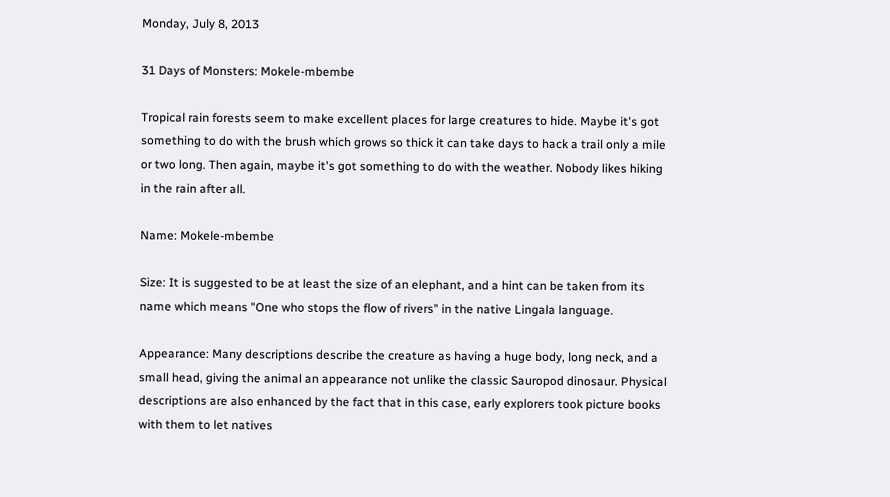Monday, July 8, 2013

31 Days of Monsters: Mokele-mbembe

Tropical rain forests seem to make excellent places for large creatures to hide. Maybe it's got something to do with the brush which grows so thick it can take days to hack a trail only a mile or two long. Then again, maybe it's got something to do with the weather. Nobody likes hiking in the rain after all.

Name: Mokele-mbembe

Size: It is suggested to be at least the size of an elephant, and a hint can be taken from its name which means "One who stops the flow of rivers" in the native Lingala language.

Appearance: Many descriptions describe the creature as having a huge body, long neck, and a small head, giving the animal an appearance not unlike the classic Sauropod dinosaur. Physical descriptions are also enhanced by the fact that in this case, early explorers took picture books with them to let natives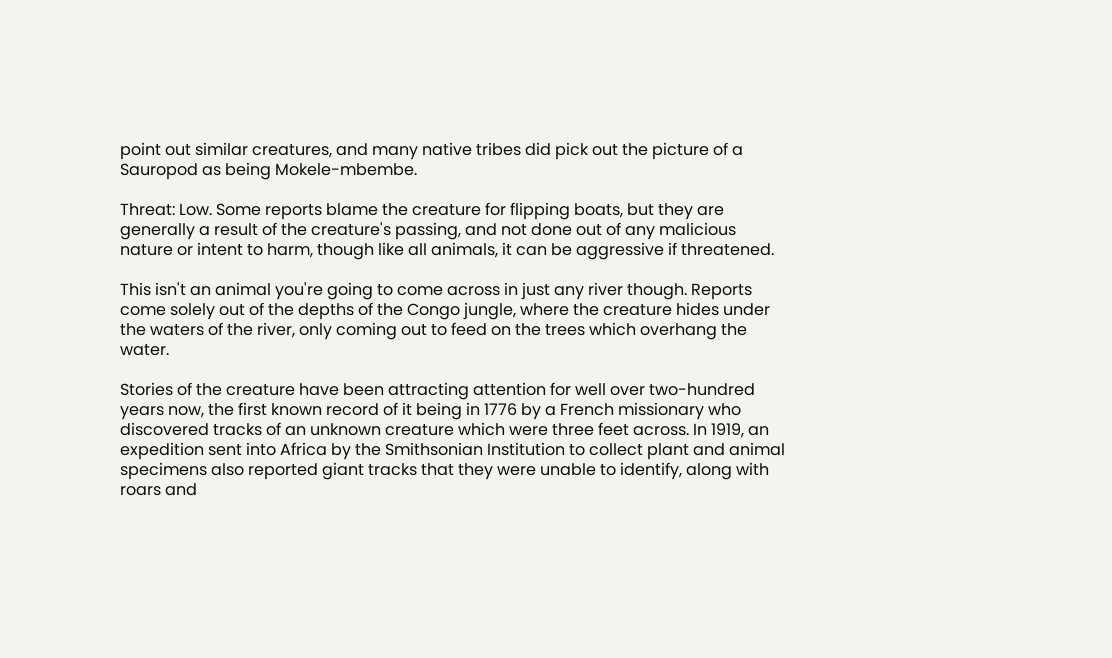point out similar creatures, and many native tribes did pick out the picture of a Sauropod as being Mokele-mbembe.

Threat: Low. Some reports blame the creature for flipping boats, but they are generally a result of the creature's passing, and not done out of any malicious nature or intent to harm, though like all animals, it can be aggressive if threatened.

This isn't an animal you're going to come across in just any river though. Reports come solely out of the depths of the Congo jungle, where the creature hides under the waters of the river, only coming out to feed on the trees which overhang the water.

Stories of the creature have been attracting attention for well over two-hundred years now, the first known record of it being in 1776 by a French missionary who discovered tracks of an unknown creature which were three feet across. In 1919, an expedition sent into Africa by the Smithsonian Institution to collect plant and animal specimens also reported giant tracks that they were unable to identify, along with roars and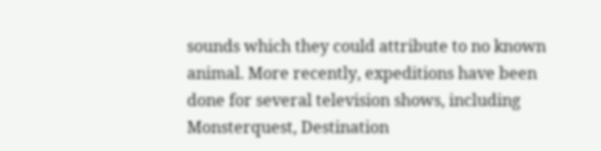sounds which they could attribute to no known animal. More recently, expeditions have been done for several television shows, including Monsterquest, Destination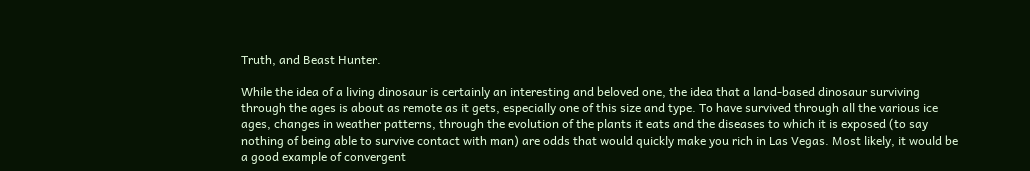Truth, and Beast Hunter.

While the idea of a living dinosaur is certainly an interesting and beloved one, the idea that a land-based dinosaur surviving through the ages is about as remote as it gets, especially one of this size and type. To have survived through all the various ice ages, changes in weather patterns, through the evolution of the plants it eats and the diseases to which it is exposed (to say nothing of being able to survive contact with man) are odds that would quickly make you rich in Las Vegas. Most likely, it would be a good example of convergent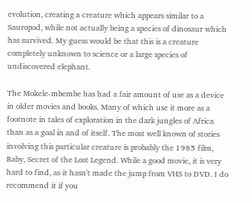evolution, creating a creature which appears similar to a Sauropod, while not actually being a species of dinosaur which has survived. My guess would be that this is a creature completely unknown to science or a large species of undiscovered elephant.

The Mokele-mbembe has had a fair amount of use as a device in older movies and books. Many of which use it more as a footnote in tales of exploration in the dark jungles of Africa than as a goal in and of itself. The most well known of stories involving this particular creature is probably the 1985 film, Baby, Secret of the Lost Legend. While a good movie, it is very hard to find, as it hasn't made the jump from VHS to DVD. I do recommend it if you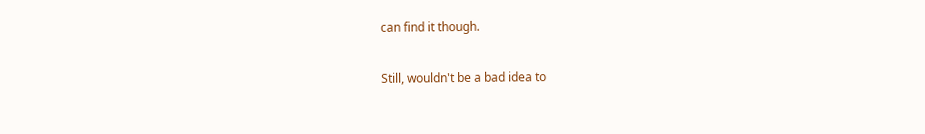can find it though.

Still, wouldn't be a bad idea to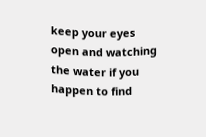keep your eyes open and watching the water if you happen to find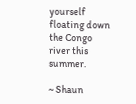yourself floating down the Congo river this summer.

~ Shaun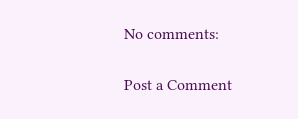No comments:

Post a Comment